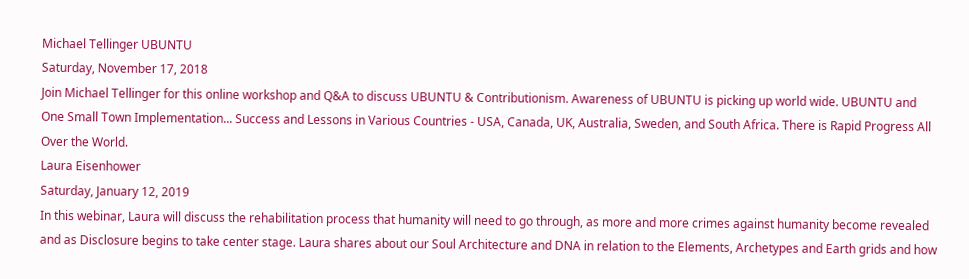Michael Tellinger UBUNTU
Saturday, November 17, 2018
Join Michael Tellinger for this online workshop and Q&A to discuss UBUNTU & Contributionism. Awareness of UBUNTU is picking up world wide. UBUNTU and One Small Town Implementation... Success and Lessons in Various Countries - USA, Canada, UK, Australia, Sweden, and South Africa. There is Rapid Progress All Over the World.
Laura Eisenhower
Saturday, January 12, 2019
In this webinar, Laura will discuss the rehabilitation process that humanity will need to go through, as more and more crimes against humanity become revealed and as Disclosure begins to take center stage. Laura shares about our Soul Architecture and DNA in relation to the Elements, Archetypes and Earth grids and how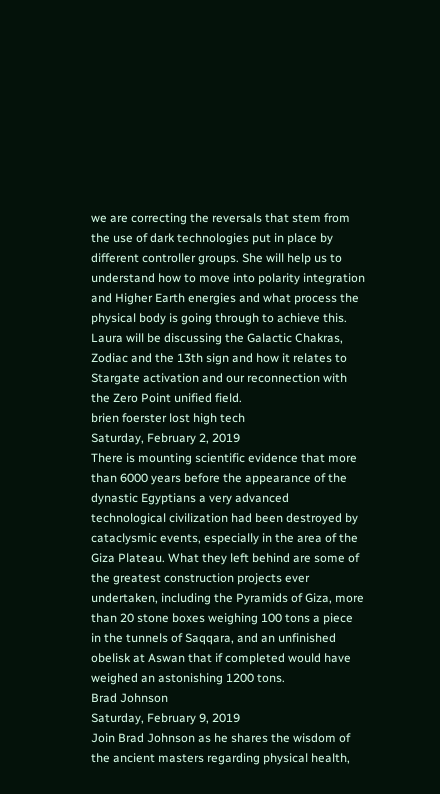we are correcting the reversals that stem from the use of dark technologies put in place by different controller groups. She will help us to understand how to move into polarity integration and Higher Earth energies and what process the physical body is going through to achieve this. Laura will be discussing the Galactic Chakras, Zodiac and the 13th sign and how it relates to Stargate activation and our reconnection with the Zero Point unified field.
brien foerster lost high tech
Saturday, February 2, 2019
There is mounting scientific evidence that more than 6000 years before the appearance of the dynastic Egyptians a very advanced technological civilization had been destroyed by cataclysmic events, especially in the area of the Giza Plateau. What they left behind are some of the greatest construction projects ever undertaken, including the Pyramids of Giza, more than 20 stone boxes weighing 100 tons a piece in the tunnels of Saqqara, and an unfinished obelisk at Aswan that if completed would have weighed an astonishing 1200 tons.
Brad Johnson
Saturday, February 9, 2019
Join Brad Johnson as he shares the wisdom of the ancient masters regarding physical health,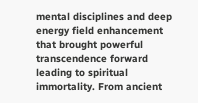mental disciplines and deep energy field enhancement that brought powerful transcendence forward leading to spiritual immortality. From ancient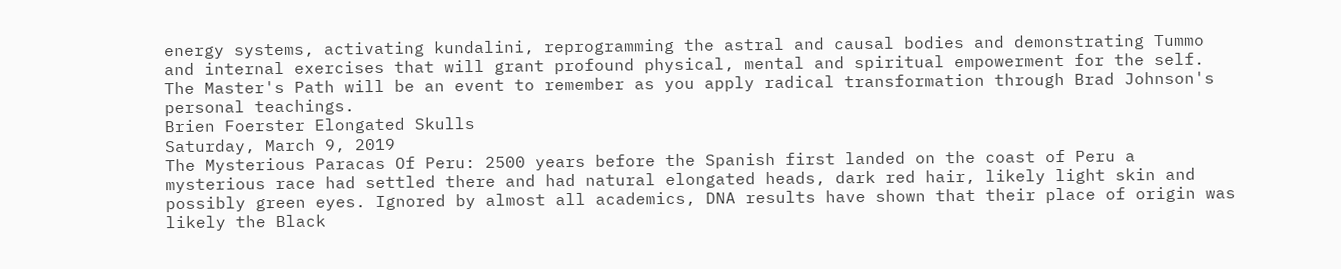energy systems, activating kundalini, reprogramming the astral and causal bodies and demonstrating Tummo and internal exercises that will grant profound physical, mental and spiritual empowerment for the self. The Master's Path will be an event to remember as you apply radical transformation through Brad Johnson's personal teachings.
Brien Foerster Elongated Skulls
Saturday, March 9, 2019
The Mysterious Paracas Of Peru: 2500 years before the Spanish first landed on the coast of Peru a mysterious race had settled there and had natural elongated heads, dark red hair, likely light skin and possibly green eyes. Ignored by almost all academics, DNA results have shown that their place of origin was likely the Black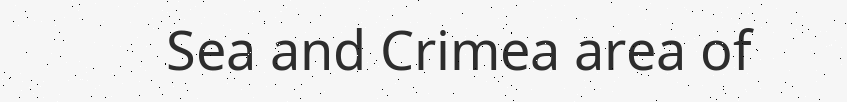Sea and Crimea area of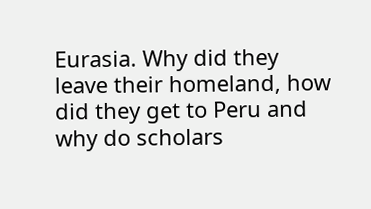Eurasia. Why did they leave their homeland, how did they get to Peru and why do scholars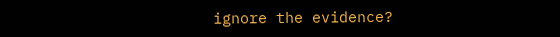ignore the evidence?